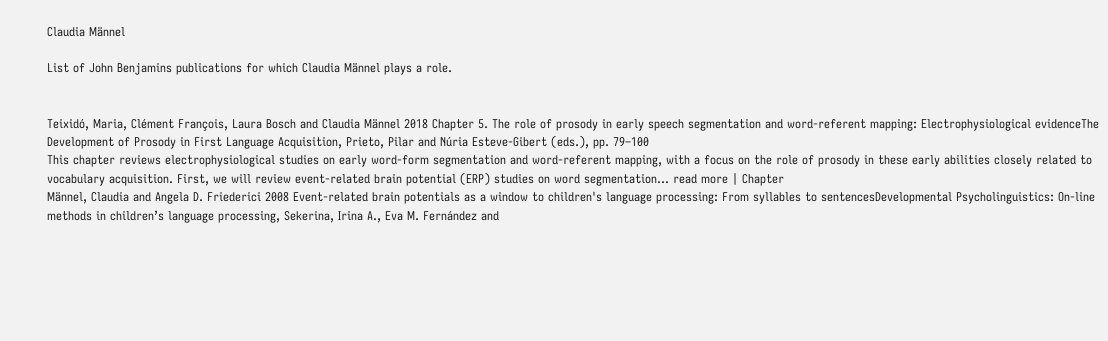Claudia Männel

List of John Benjamins publications for which Claudia Männel plays a role.


Teixidó, Maria, Clément François, Laura Bosch and Claudia Männel 2018 Chapter 5. The role of prosody in early speech segmentation and word-referent mapping: Electrophysiological evidenceThe Development of Prosody in First Language Acquisition, Prieto, Pilar and Núria Esteve-Gibert (eds.), pp. 79–100
This chapter reviews electrophysiological studies on early word-form segmentation and word-referent mapping, with a focus on the role of prosody in these early abilities closely related to vocabulary acquisition. First, we will review event-related brain potential (ERP) studies on word segmentation… read more | Chapter
Männel, Claudia and Angela D. Friederici 2008 Event-related brain potentials as a window to children's language processing: From syllables to sentencesDevelopmental Psycholinguistics: On-line methods in children’s language processing, Sekerina, Irina A., Eva M. Fernández and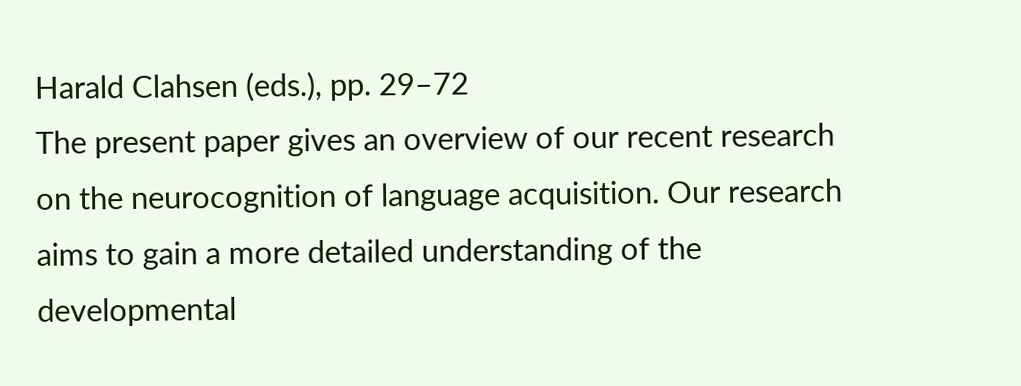Harald Clahsen (eds.), pp. 29–72
The present paper gives an overview of our recent research on the neurocognition of language acquisition. Our research aims to gain a more detailed understanding of the developmental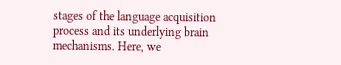stages of the language acquisition process and its underlying brain mechanisms. Here, we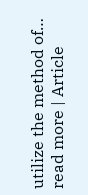utilize the method of… read more | Article